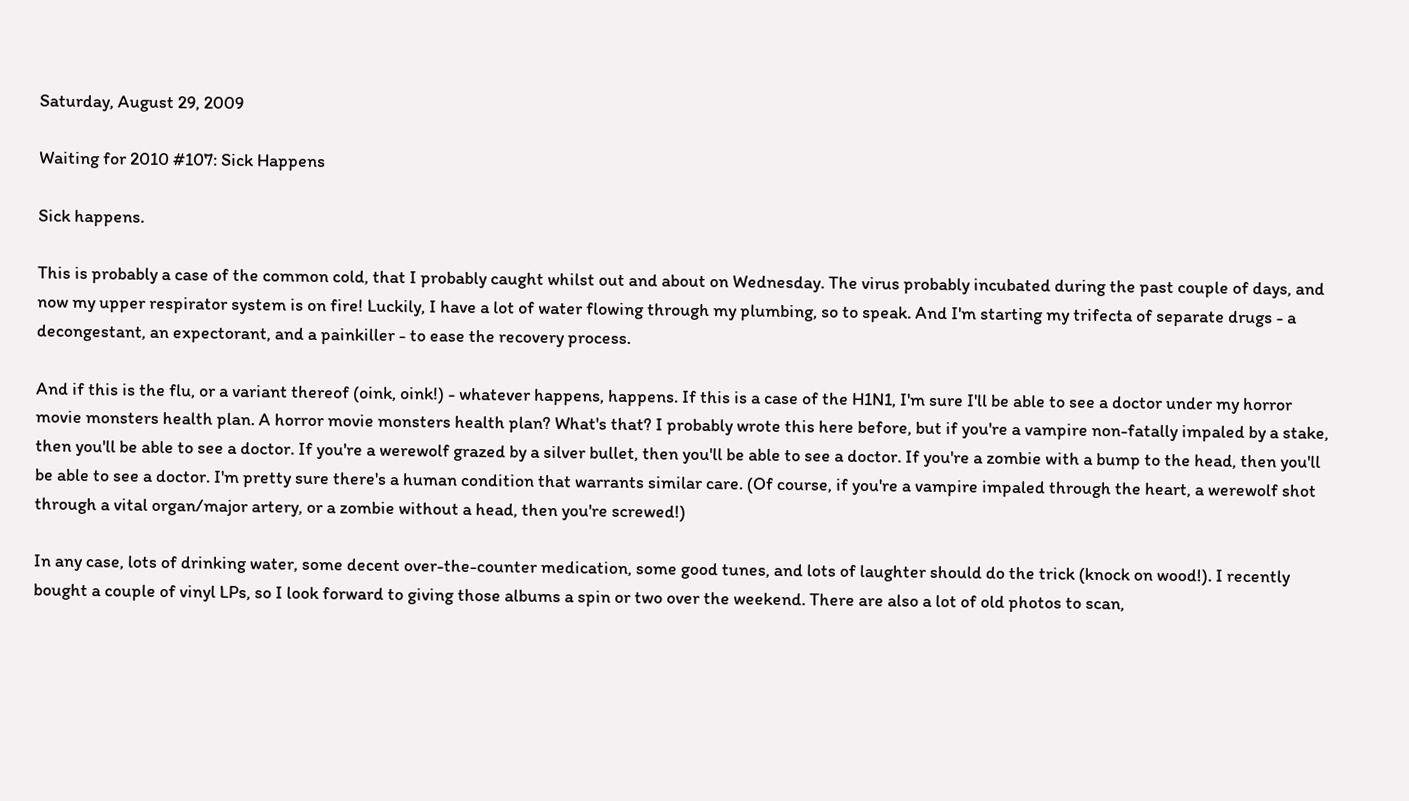Saturday, August 29, 2009

Waiting for 2010 #107: Sick Happens

Sick happens.

This is probably a case of the common cold, that I probably caught whilst out and about on Wednesday. The virus probably incubated during the past couple of days, and now my upper respirator system is on fire! Luckily, I have a lot of water flowing through my plumbing, so to speak. And I'm starting my trifecta of separate drugs - a decongestant, an expectorant, and a painkiller - to ease the recovery process.

And if this is the flu, or a variant thereof (oink, oink!) - whatever happens, happens. If this is a case of the H1N1, I'm sure I'll be able to see a doctor under my horror movie monsters health plan. A horror movie monsters health plan? What's that? I probably wrote this here before, but if you're a vampire non-fatally impaled by a stake, then you'll be able to see a doctor. If you're a werewolf grazed by a silver bullet, then you'll be able to see a doctor. If you're a zombie with a bump to the head, then you'll be able to see a doctor. I'm pretty sure there's a human condition that warrants similar care. (Of course, if you're a vampire impaled through the heart, a werewolf shot through a vital organ/major artery, or a zombie without a head, then you're screwed!)

In any case, lots of drinking water, some decent over-the-counter medication, some good tunes, and lots of laughter should do the trick (knock on wood!). I recently bought a couple of vinyl LPs, so I look forward to giving those albums a spin or two over the weekend. There are also a lot of old photos to scan,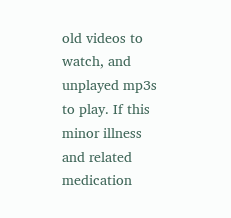old videos to watch, and unplayed mp3s to play. If this minor illness and related medication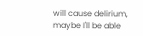will cause delirium, maybe I'll be able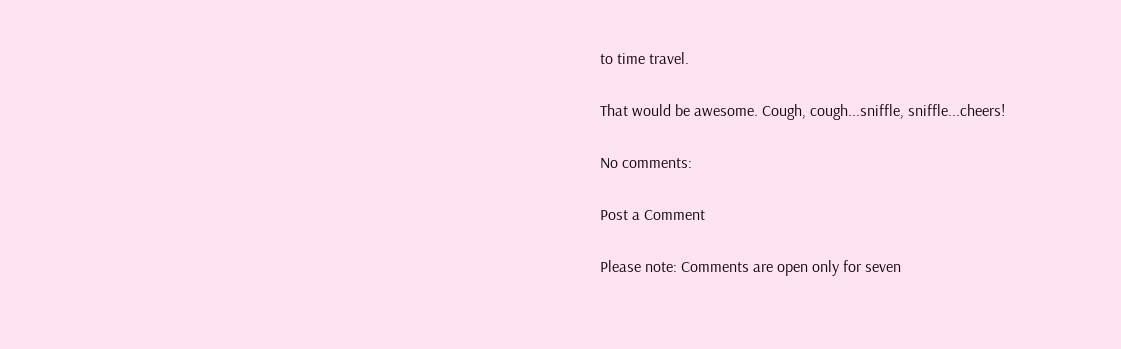to time travel.

That would be awesome. Cough, cough...sniffle, sniffle...cheers!

No comments:

Post a Comment

Please note: Comments are open only for seven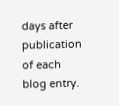days after publication of each blog entry.